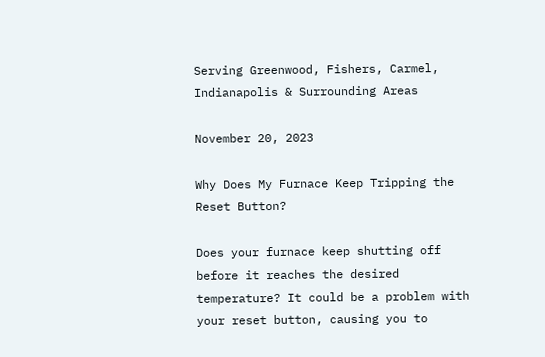Serving Greenwood, Fishers, Carmel, Indianapolis & Surrounding Areas

November 20, 2023

Why Does My Furnace Keep Tripping the Reset Button?

Does your furnace keep shutting off before it reaches the desired temperature? It could be a problem with your reset button, causing you to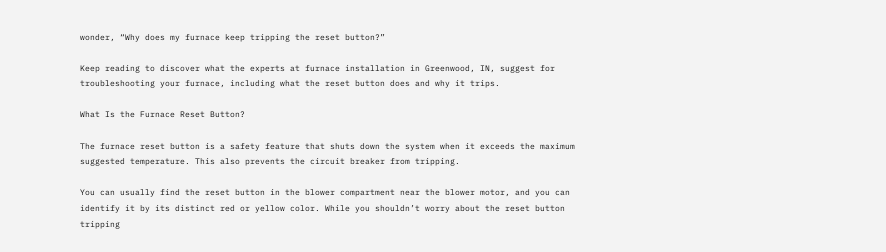wonder, “Why does my furnace keep tripping the reset button?”

Keep reading to discover what the experts at furnace installation in Greenwood, IN, suggest for troubleshooting your furnace, including what the reset button does and why it trips.

What Is the Furnace Reset Button?

The furnace reset button is a safety feature that shuts down the system when it exceeds the maximum suggested temperature. This also prevents the circuit breaker from tripping.

You can usually find the reset button in the blower compartment near the blower motor, and you can identify it by its distinct red or yellow color. While you shouldn’t worry about the reset button tripping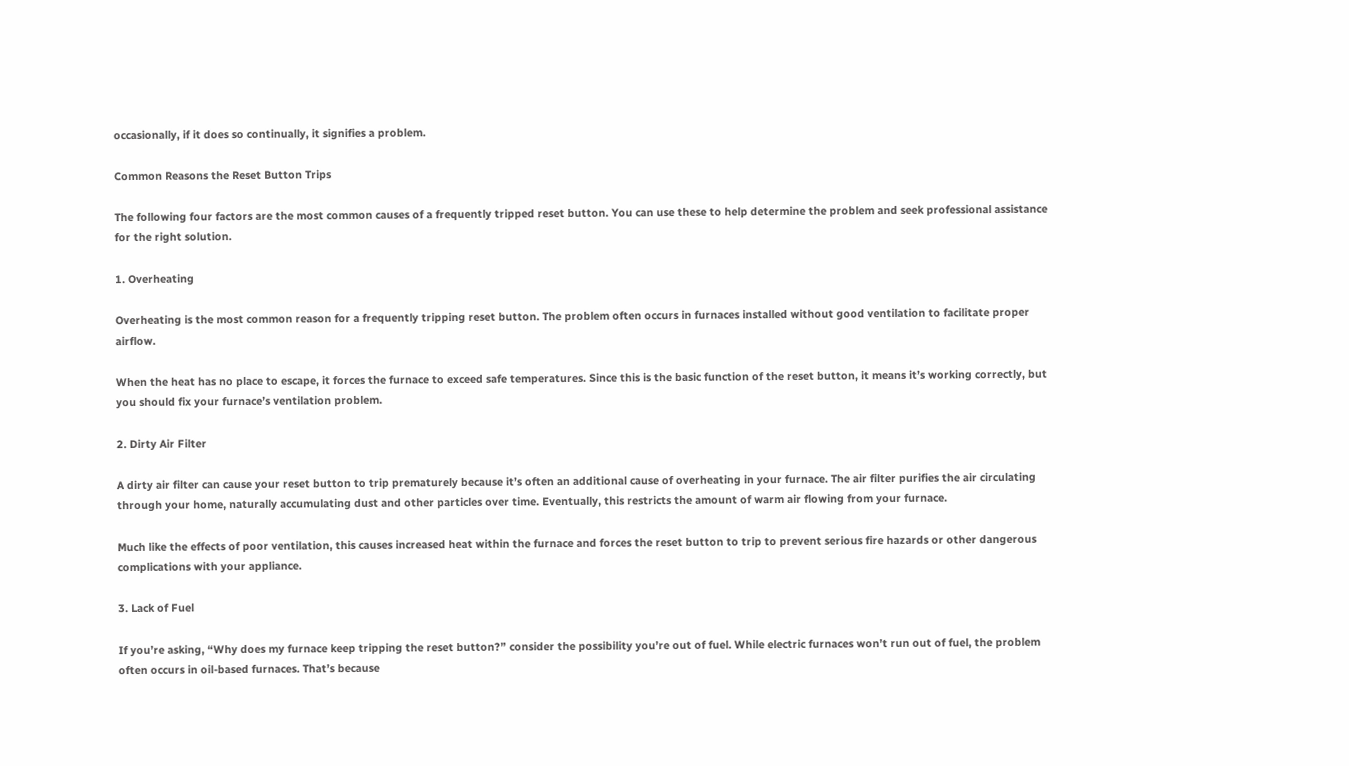occasionally, if it does so continually, it signifies a problem.

Common Reasons the Reset Button Trips

The following four factors are the most common causes of a frequently tripped reset button. You can use these to help determine the problem and seek professional assistance for the right solution.

1. Overheating

Overheating is the most common reason for a frequently tripping reset button. The problem often occurs in furnaces installed without good ventilation to facilitate proper airflow.

When the heat has no place to escape, it forces the furnace to exceed safe temperatures. Since this is the basic function of the reset button, it means it’s working correctly, but you should fix your furnace’s ventilation problem.

2. Dirty Air Filter

A dirty air filter can cause your reset button to trip prematurely because it’s often an additional cause of overheating in your furnace. The air filter purifies the air circulating through your home, naturally accumulating dust and other particles over time. Eventually, this restricts the amount of warm air flowing from your furnace.

Much like the effects of poor ventilation, this causes increased heat within the furnace and forces the reset button to trip to prevent serious fire hazards or other dangerous complications with your appliance.

3. Lack of Fuel

If you’re asking, “Why does my furnace keep tripping the reset button?” consider the possibility you’re out of fuel. While electric furnaces won’t run out of fuel, the problem often occurs in oil-based furnaces. That’s because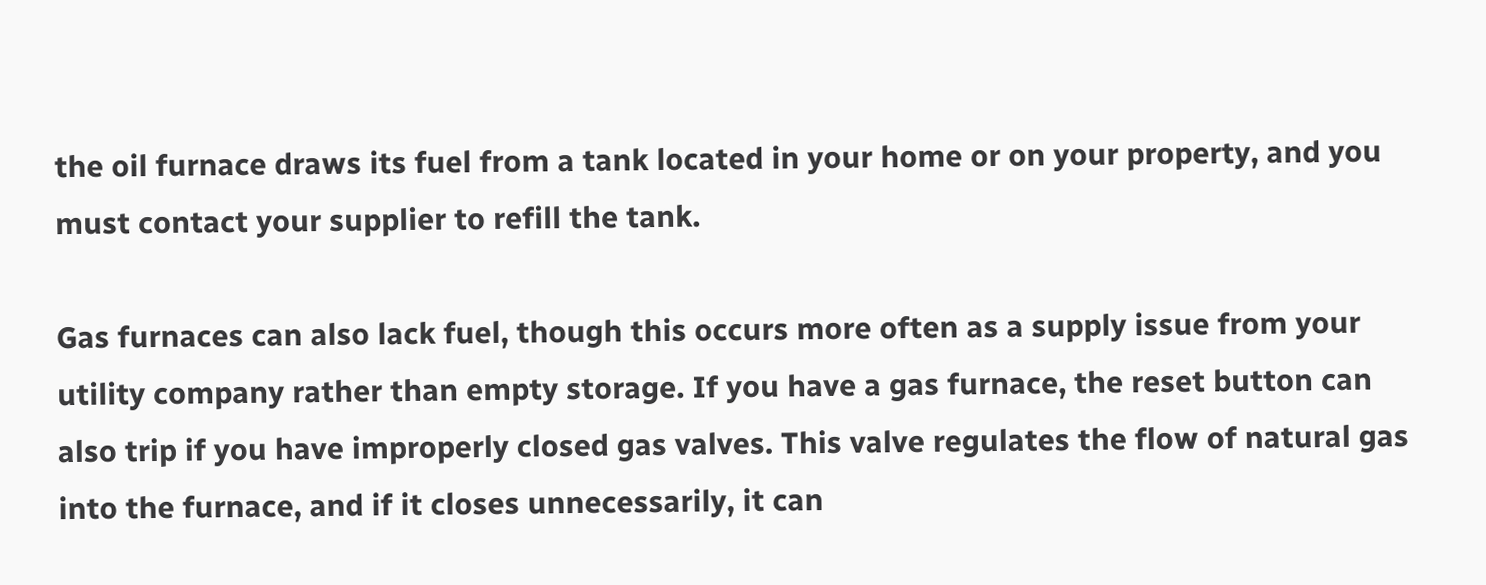the oil furnace draws its fuel from a tank located in your home or on your property, and you must contact your supplier to refill the tank.

Gas furnaces can also lack fuel, though this occurs more often as a supply issue from your utility company rather than empty storage. If you have a gas furnace, the reset button can also trip if you have improperly closed gas valves. This valve regulates the flow of natural gas into the furnace, and if it closes unnecessarily, it can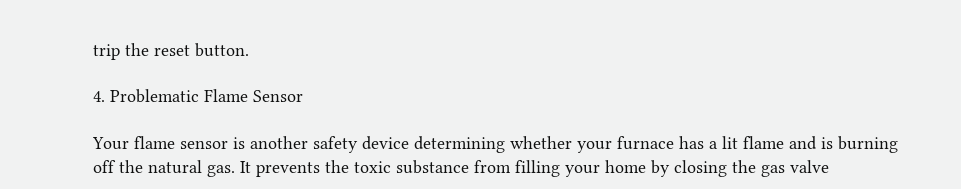trip the reset button.

4. Problematic Flame Sensor

Your flame sensor is another safety device determining whether your furnace has a lit flame and is burning off the natural gas. It prevents the toxic substance from filling your home by closing the gas valve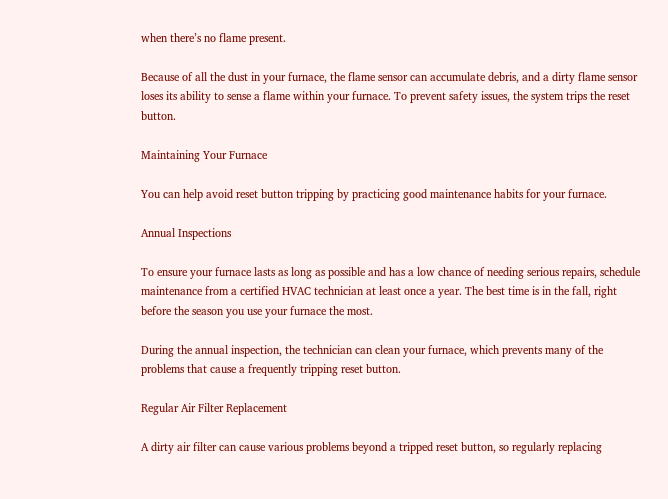when there’s no flame present.

Because of all the dust in your furnace, the flame sensor can accumulate debris, and a dirty flame sensor loses its ability to sense a flame within your furnace. To prevent safety issues, the system trips the reset button.

Maintaining Your Furnace

You can help avoid reset button tripping by practicing good maintenance habits for your furnace.

Annual Inspections

To ensure your furnace lasts as long as possible and has a low chance of needing serious repairs, schedule maintenance from a certified HVAC technician at least once a year. The best time is in the fall, right before the season you use your furnace the most.

During the annual inspection, the technician can clean your furnace, which prevents many of the problems that cause a frequently tripping reset button.

Regular Air Filter Replacement

A dirty air filter can cause various problems beyond a tripped reset button, so regularly replacing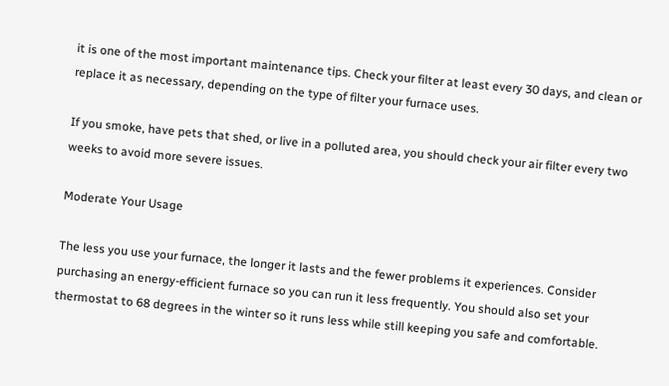it is one of the most important maintenance tips. Check your filter at least every 30 days, and clean or replace it as necessary, depending on the type of filter your furnace uses.

If you smoke, have pets that shed, or live in a polluted area, you should check your air filter every two weeks to avoid more severe issues.

Moderate Your Usage

The less you use your furnace, the longer it lasts and the fewer problems it experiences. Consider purchasing an energy-efficient furnace so you can run it less frequently. You should also set your thermostat to 68 degrees in the winter so it runs less while still keeping you safe and comfortable.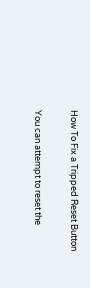How To Fix a Tripped Reset Button

You can attempt to reset the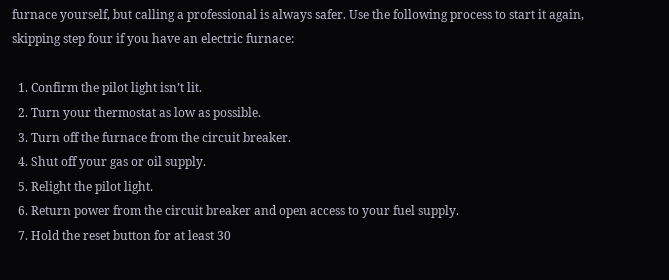furnace yourself, but calling a professional is always safer. Use the following process to start it again, skipping step four if you have an electric furnace:

  1. Confirm the pilot light isn’t lit.
  2. Turn your thermostat as low as possible.
  3. Turn off the furnace from the circuit breaker.
  4. Shut off your gas or oil supply.
  5. Relight the pilot light.
  6. Return power from the circuit breaker and open access to your fuel supply.
  7. Hold the reset button for at least 30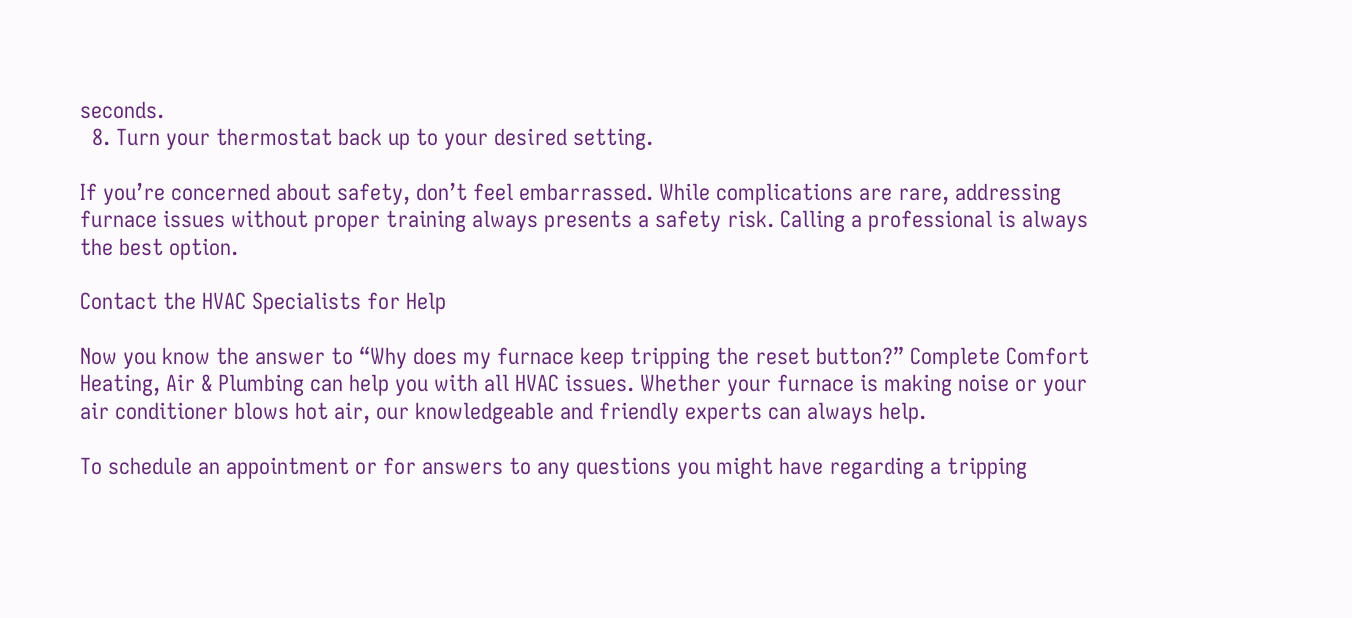seconds.
  8. Turn your thermostat back up to your desired setting.

If you’re concerned about safety, don’t feel embarrassed. While complications are rare, addressing furnace issues without proper training always presents a safety risk. Calling a professional is always the best option.

Contact the HVAC Specialists for Help

Now you know the answer to “Why does my furnace keep tripping the reset button?” Complete Comfort Heating, Air & Plumbing can help you with all HVAC issues. Whether your furnace is making noise or your air conditioner blows hot air, our knowledgeable and friendly experts can always help.

To schedule an appointment or for answers to any questions you might have regarding a tripping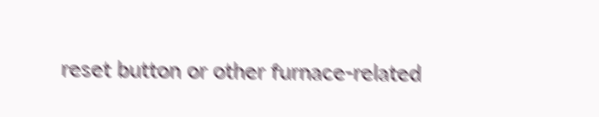reset button or other furnace-related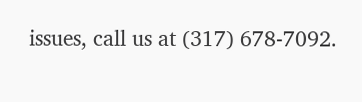issues, call us at (317) 678-7092.